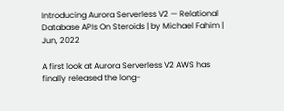Introducing Aurora Serverless V2 — Relational Database APIs On Steroids | by Michael Fahim | Jun, 2022

A first look at Aurora Serverless V2 AWS has finally released the long-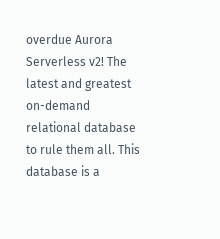overdue Aurora Serverless v2! The latest and greatest on-demand relational database to rule them all. This database is a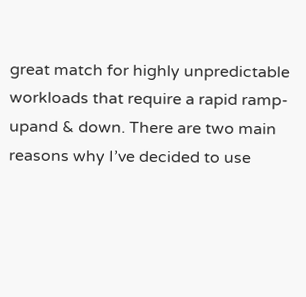great match for highly unpredictable workloads that require a rapid ramp-upand & down. There are two main reasons why I’ve decided to use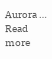Aurora … Read more